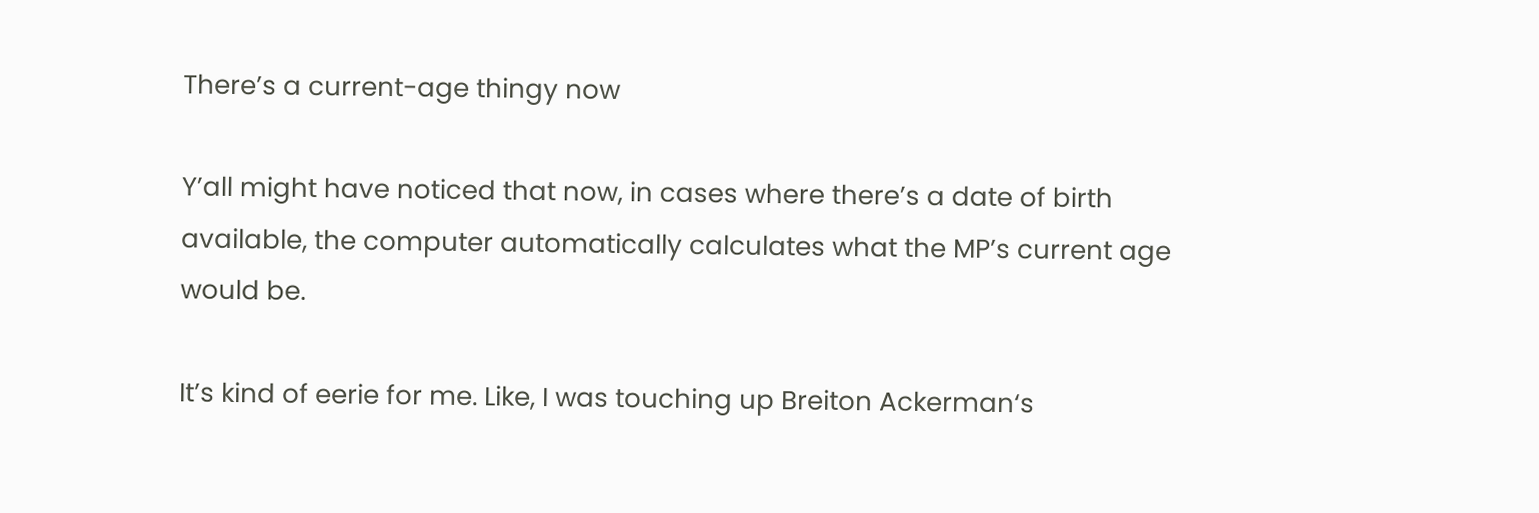There’s a current-age thingy now

Y’all might have noticed that now, in cases where there’s a date of birth available, the computer automatically calculates what the MP’s current age would be.

It’s kind of eerie for me. Like, I was touching up Breiton Ackerman‘s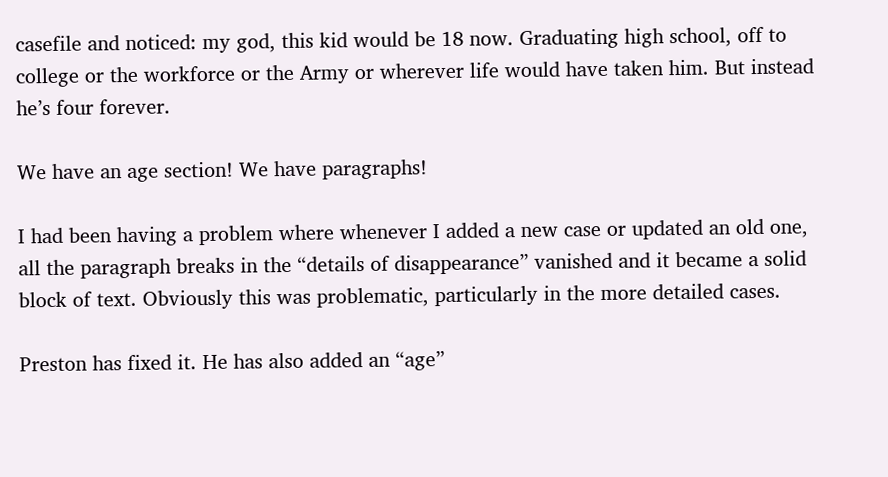casefile and noticed: my god, this kid would be 18 now. Graduating high school, off to college or the workforce or the Army or wherever life would have taken him. But instead he’s four forever.

We have an age section! We have paragraphs!

I had been having a problem where whenever I added a new case or updated an old one, all the paragraph breaks in the “details of disappearance” vanished and it became a solid block of text. Obviously this was problematic, particularly in the more detailed cases.

Preston has fixed it. He has also added an “age”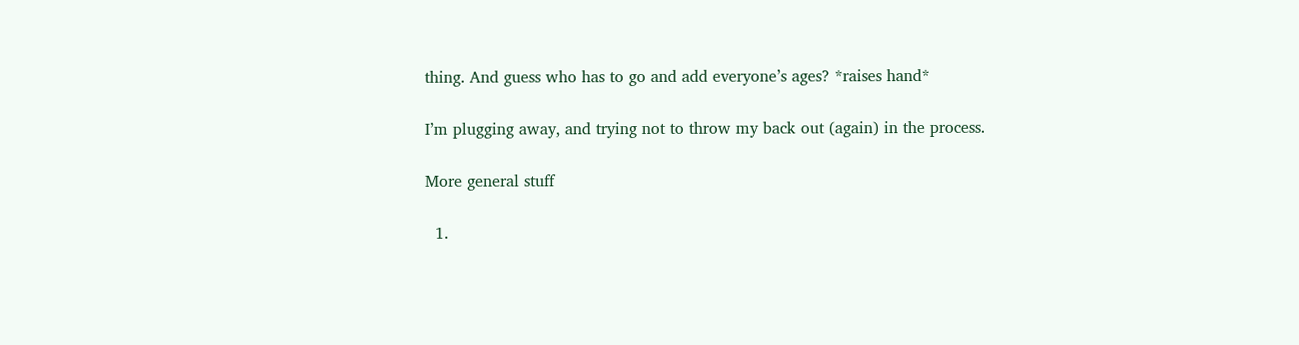thing. And guess who has to go and add everyone’s ages? *raises hand*

I’m plugging away, and trying not to throw my back out (again) in the process.

More general stuff

  1.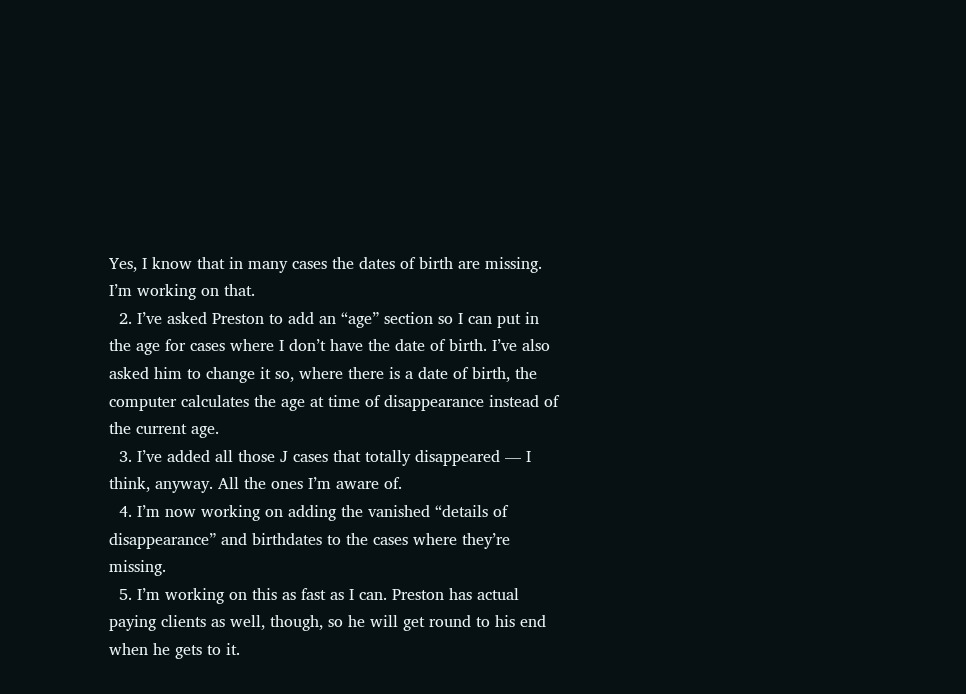Yes, I know that in many cases the dates of birth are missing. I’m working on that.
  2. I’ve asked Preston to add an “age” section so I can put in the age for cases where I don’t have the date of birth. I’ve also asked him to change it so, where there is a date of birth, the computer calculates the age at time of disappearance instead of the current age.
  3. I’ve added all those J cases that totally disappeared — I think, anyway. All the ones I’m aware of.
  4. I’m now working on adding the vanished “details of disappearance” and birthdates to the cases where they’re missing.
  5. I’m working on this as fast as I can. Preston has actual paying clients as well, though, so he will get round to his end when he gets to it.